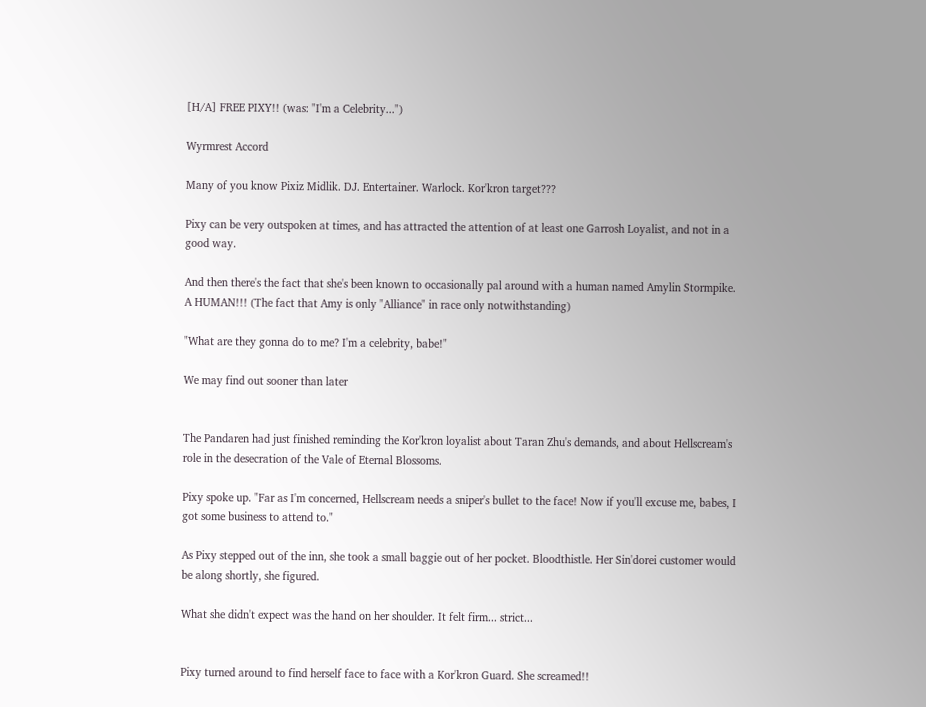[H/A] FREE PIXY!! (was: "I'm a Celebrity...")

Wyrmrest Accord

Many of you know Pixiz Midlik. DJ. Entertainer. Warlock. Kor'kron target???

Pixy can be very outspoken at times, and has attracted the attention of at least one Garrosh Loyalist, and not in a good way.

And then there's the fact that she's been known to occasionally pal around with a human named Amylin Stormpike. A HUMAN!!! (The fact that Amy is only "Alliance" in race only notwithstanding)

"What are they gonna do to me? I'm a celebrity, babe!"

We may find out sooner than later


The Pandaren had just finished reminding the Kor'kron loyalist about Taran Zhu's demands, and about Hellscream's role in the desecration of the Vale of Eternal Blossoms.

Pixy spoke up. "Far as I'm concerned, Hellscream needs a sniper's bullet to the face! Now if you'll excuse me, babes, I got some business to attend to."

As Pixy stepped out of the inn, she took a small baggie out of her pocket. Bloodthistle. Her Sin'dorei customer would be along shortly, she figured.

What she didn't expect was the hand on her shoulder. It felt firm... strict...


Pixy turned around to find herself face to face with a Kor'kron Guard. She screamed!!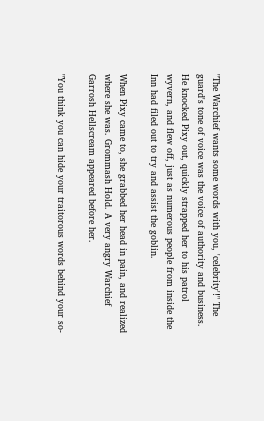"The Warchief wants some words with you, 'celebrity'!" The guard's tone of voice was the voice of authority and business. He knocked Pixy out, quickly strapped her to his patrol wyvern, and flew off, just as numerous people from inside the Inn had filed out to try and assist the goblin.

When Pixy came to, she grabbed her head in pain, and realized where she was. Grommash Hold. A very angry Warchief Garrosh Hellscream appeared before her.

"You think you can hide your traitorous words behind your so-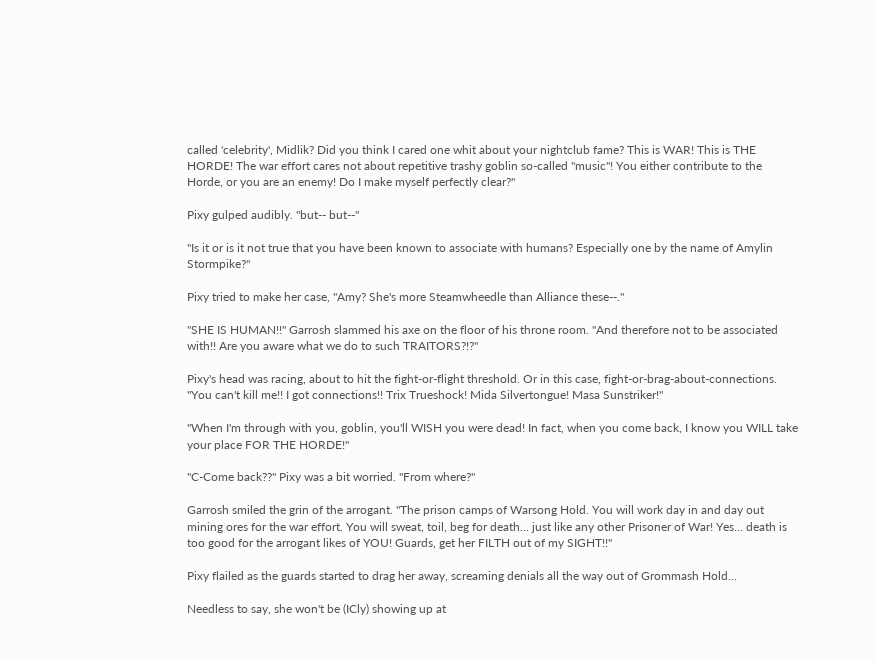called 'celebrity', Midlik? Did you think I cared one whit about your nightclub fame? This is WAR! This is THE HORDE! The war effort cares not about repetitive trashy goblin so-called "music"! You either contribute to the Horde, or you are an enemy! Do I make myself perfectly clear?"

Pixy gulped audibly. "but-- but--"

"Is it or is it not true that you have been known to associate with humans? Especially one by the name of Amylin Stormpike?"

Pixy tried to make her case, "Amy? She's more Steamwheedle than Alliance these--."

"SHE IS HUMAN!!" Garrosh slammed his axe on the floor of his throne room. "And therefore not to be associated with!! Are you aware what we do to such TRAITORS?!?"

Pixy's head was racing, about to hit the fight-or-flight threshold. Or in this case, fight-or-brag-about-connections. "You can't kill me!! I got connections!! Trix Trueshock! Mida Silvertongue! Masa Sunstriker!"

"When I'm through with you, goblin, you'll WISH you were dead! In fact, when you come back, I know you WILL take your place FOR THE HORDE!"

"C-Come back??" Pixy was a bit worried. "From where?"

Garrosh smiled the grin of the arrogant. "The prison camps of Warsong Hold. You will work day in and day out mining ores for the war effort. You will sweat, toil, beg for death... just like any other Prisoner of War! Yes... death is too good for the arrogant likes of YOU! Guards, get her FILTH out of my SIGHT!!"

Pixy flailed as the guards started to drag her away, screaming denials all the way out of Grommash Hold...

Needless to say, she won't be (ICly) showing up at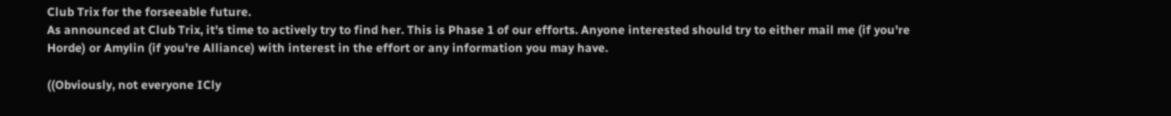Club Trix for the forseeable future.
As announced at Club Trix, it's time to actively try to find her. This is Phase 1 of our efforts. Anyone interested should try to either mail me (if you're Horde) or Amylin (if you're Alliance) with interest in the effort or any information you may have.

((Obviously, not everyone ICly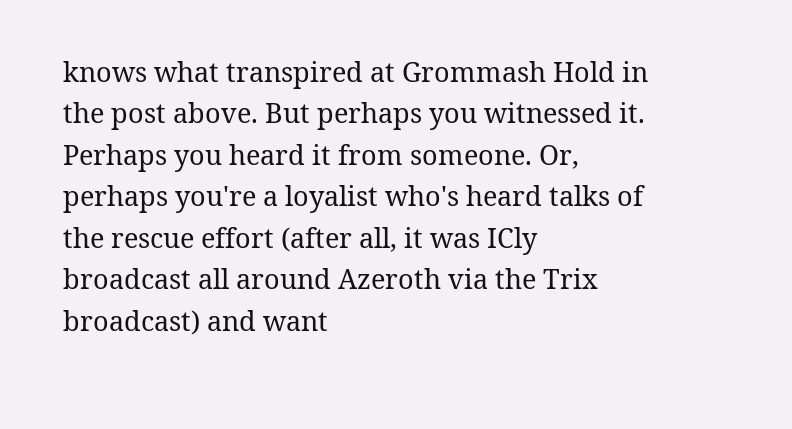knows what transpired at Grommash Hold in the post above. But perhaps you witnessed it. Perhaps you heard it from someone. Or, perhaps you're a loyalist who's heard talks of the rescue effort (after all, it was ICly broadcast all around Azeroth via the Trix broadcast) and want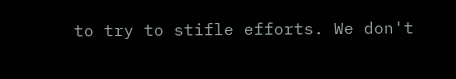to try to stifle efforts. We don't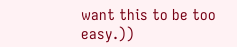want this to be too easy.))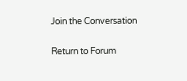Join the Conversation

Return to Forum